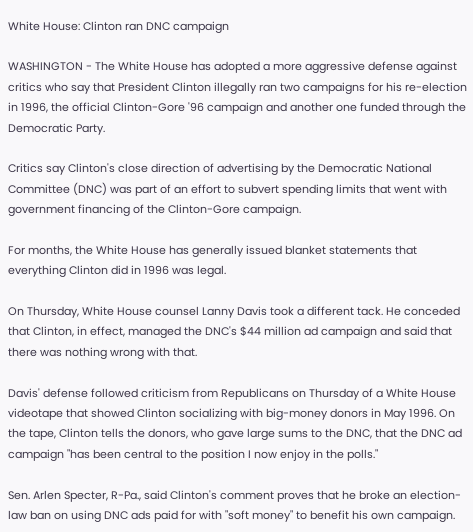White House: Clinton ran DNC campaign

WASHINGTON - The White House has adopted a more aggressive defense against critics who say that President Clinton illegally ran two campaigns for his re-election in 1996, the official Clinton-Gore '96 campaign and another one funded through the Democratic Party.

Critics say Clinton's close direction of advertising by the Democratic National Committee (DNC) was part of an effort to subvert spending limits that went with government financing of the Clinton-Gore campaign.

For months, the White House has generally issued blanket statements that everything Clinton did in 1996 was legal.

On Thursday, White House counsel Lanny Davis took a different tack. He conceded that Clinton, in effect, managed the DNC's $44 million ad campaign and said that there was nothing wrong with that.

Davis' defense followed criticism from Republicans on Thursday of a White House videotape that showed Clinton socializing with big-money donors in May 1996. On the tape, Clinton tells the donors, who gave large sums to the DNC, that the DNC ad campaign "has been central to the position I now enjoy in the polls."

Sen. Arlen Specter, R-Pa., said Clinton's comment proves that he broke an election-law ban on using DNC ads paid for with "soft money" to benefit his own campaign.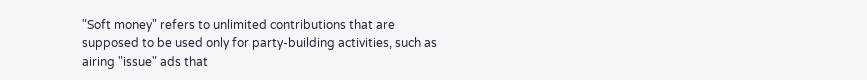"Soft money" refers to unlimited contributions that are supposed to be used only for party-building activities, such as airing "issue" ads that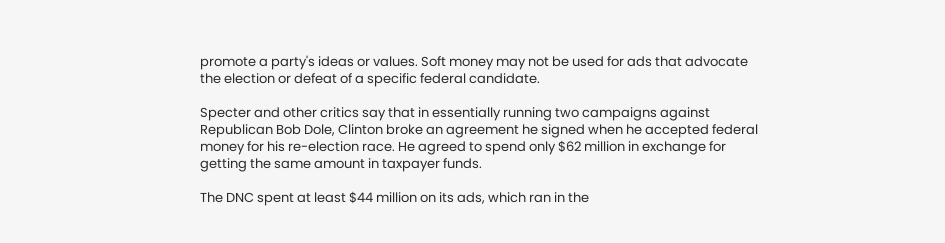promote a party's ideas or values. Soft money may not be used for ads that advocate the election or defeat of a specific federal candidate.

Specter and other critics say that in essentially running two campaigns against Republican Bob Dole, Clinton broke an agreement he signed when he accepted federal money for his re-election race. He agreed to spend only $62 million in exchange for getting the same amount in taxpayer funds.

The DNC spent at least $44 million on its ads, which ran in the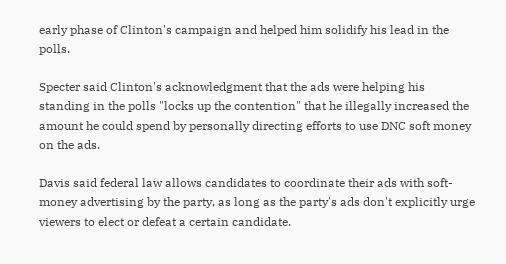early phase of Clinton's campaign and helped him solidify his lead in the polls.

Specter said Clinton's acknowledgment that the ads were helping his standing in the polls "locks up the contention" that he illegally increased the amount he could spend by personally directing efforts to use DNC soft money on the ads.

Davis said federal law allows candidates to coordinate their ads with soft-money advertising by the party, as long as the party's ads don't explicitly urge viewers to elect or defeat a certain candidate.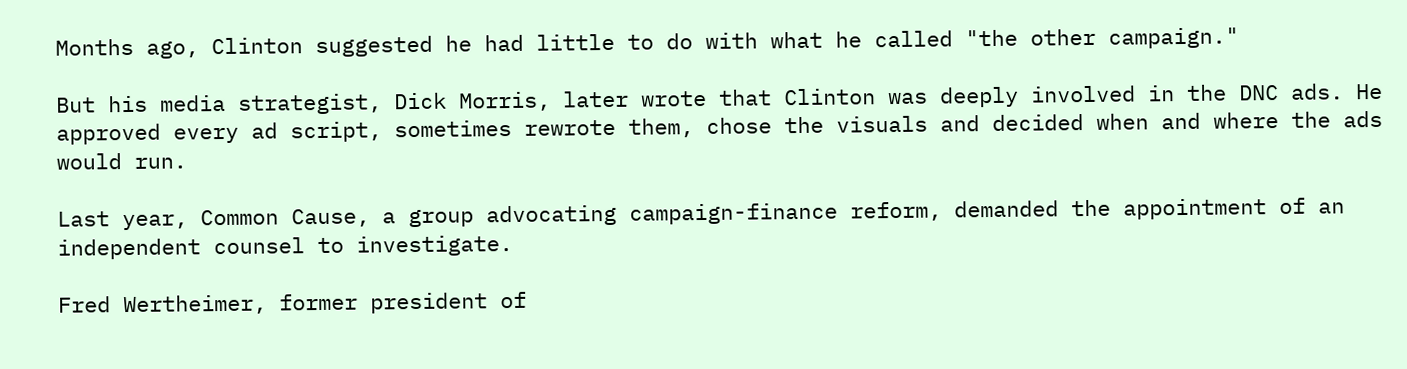Months ago, Clinton suggested he had little to do with what he called "the other campaign."

But his media strategist, Dick Morris, later wrote that Clinton was deeply involved in the DNC ads. He approved every ad script, sometimes rewrote them, chose the visuals and decided when and where the ads would run.

Last year, Common Cause, a group advocating campaign-finance reform, demanded the appointment of an independent counsel to investigate.

Fred Wertheimer, former president of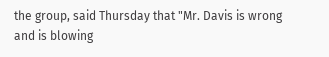the group, said Thursday that "Mr. Davis is wrong and is blowing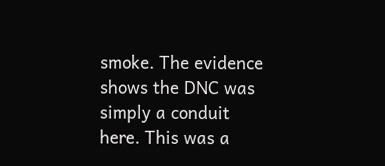smoke. The evidence shows the DNC was simply a conduit here. This was a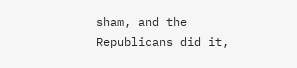sham, and the Republicans did it,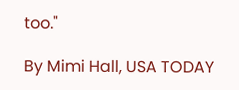too."

By Mimi Hall, USA TODAY